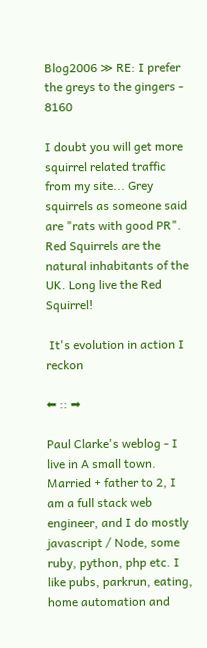Blog2006 ≫ RE: I prefer the greys to the gingers - 8160

I doubt you will get more squirrel related traffic from my site... Grey squirrels as someone said are "rats with good PR". Red Squirrels are the natural inhabitants of the UK. Long live the Red Squirrel!

 It's evolution in action I reckon

⬅ :: ➡

Paul Clarke's weblog - I live in A small town. Married + father to 2, I am a full stack web engineer, and I do mostly javascript / Node, some ruby, python, php etc. I like pubs, parkrun, eating, home automation and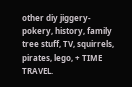other diy jiggery-pokery, history, family tree stuff, TV, squirrels, pirates, lego, + TIME TRAVEL.